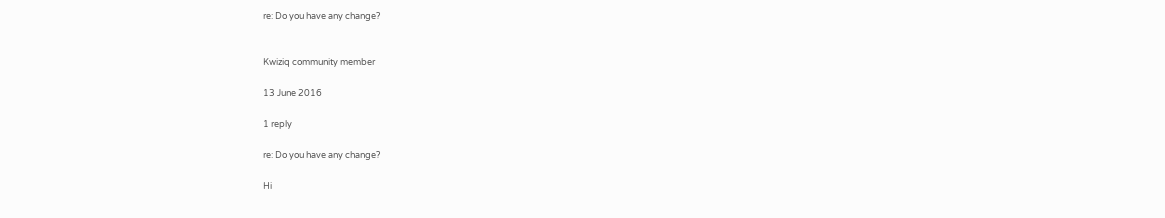re: Do you have any change?


Kwiziq community member

13 June 2016

1 reply

re: Do you have any change?

Hi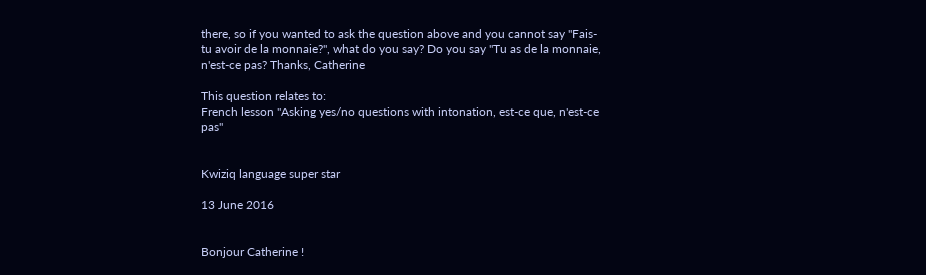there, so if you wanted to ask the question above and you cannot say "Fais-tu avoir de la monnaie?", what do you say? Do you say "Tu as de la monnaie, n'est-ce pas? Thanks, Catherine

This question relates to:
French lesson "Asking yes/no questions with intonation, est-ce que, n'est-ce pas"


Kwiziq language super star

13 June 2016


Bonjour Catherine !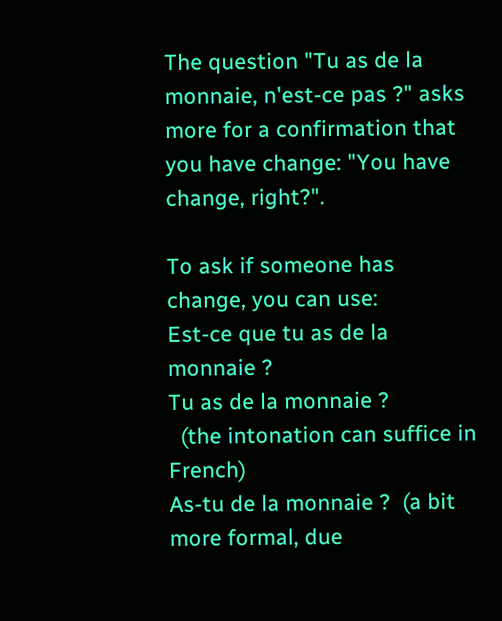The question "Tu as de la monnaie, n'est-ce pas ?" asks more for a confirmation that you have change: "You have change, right?".

To ask if someone has change, you can use:
Est-ce que tu as de la monnaie ?
Tu as de la monnaie ?
  (the intonation can suffice in French)
As-tu de la monnaie ?  (a bit more formal, due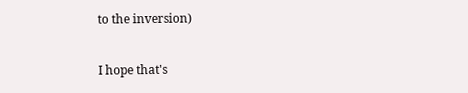to the inversion)

I hope that's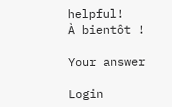helpful!
À bientôt !

Your answer

Login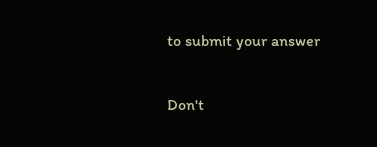to submit your answer

Don't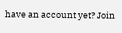have an account yet? Join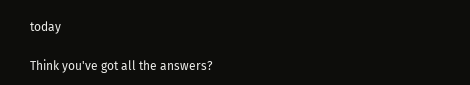today

Think you've got all the answers?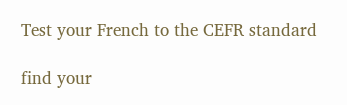Test your French to the CEFR standard

find your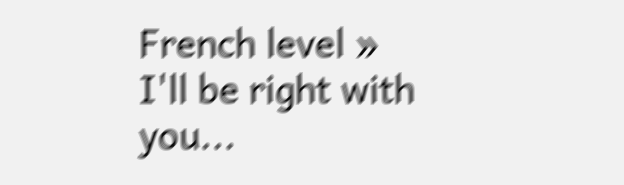French level »
I'll be right with you...